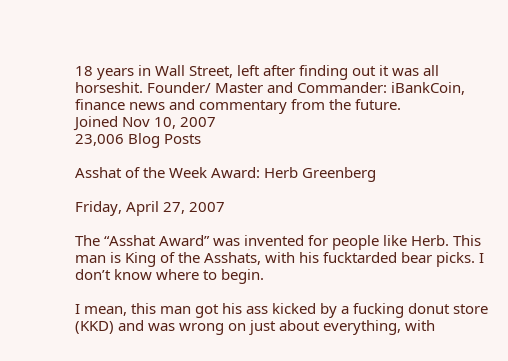18 years in Wall Street, left after finding out it was all horseshit. Founder/ Master and Commander: iBankCoin, finance news and commentary from the future.
Joined Nov 10, 2007
23,006 Blog Posts

Asshat of the Week Award: Herb Greenberg

Friday, April 27, 2007

The “Asshat Award” was invented for people like Herb. This man is King of the Asshats, with his fucktarded bear picks. I don’t know where to begin.

I mean, this man got his ass kicked by a fucking donut store (KKD) and was wrong on just about everything, with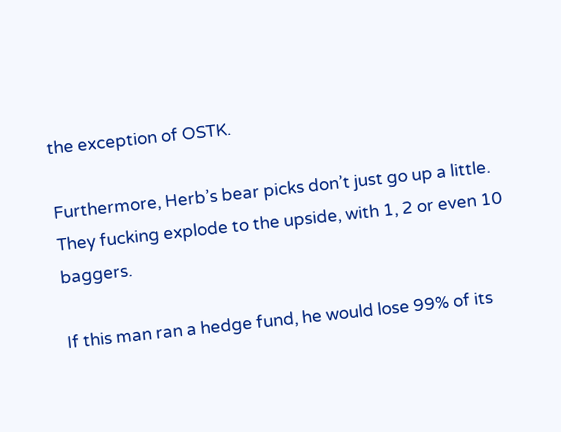the exception of OSTK.

Furthermore, Herb’s bear picks don’t just go up a little. They fucking explode to the upside, with 1, 2 or even 10 baggers.

If this man ran a hedge fund, he would lose 99% of its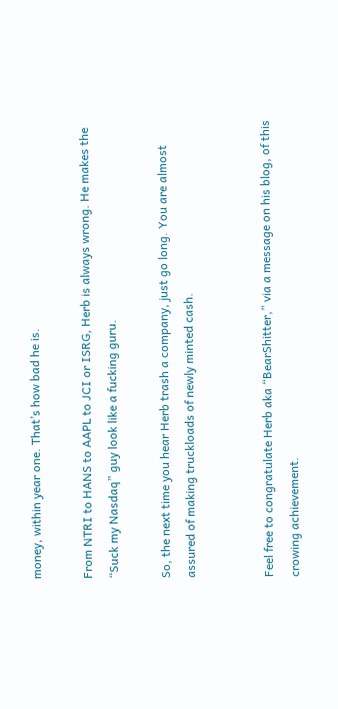money, within year one. That’s how bad he is.

From NTRI to HANS to AAPL to JCI or ISRG, Herb is always wrong. He makes the “Suck my Nasdaq” guy look like a fucking guru.

So, the next time you hear Herb trash a company, just go long. You are almost assured of making truckloads of newly minted cash.


Feel free to congratulate Herb aka “BearShitter,” via a message on his blog, of this crowing achievement.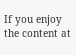If you enjoy the content at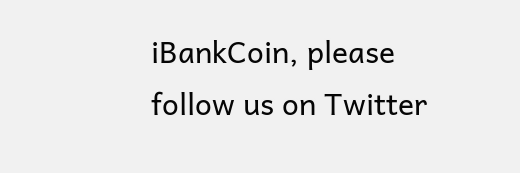iBankCoin, please follow us on Twitter